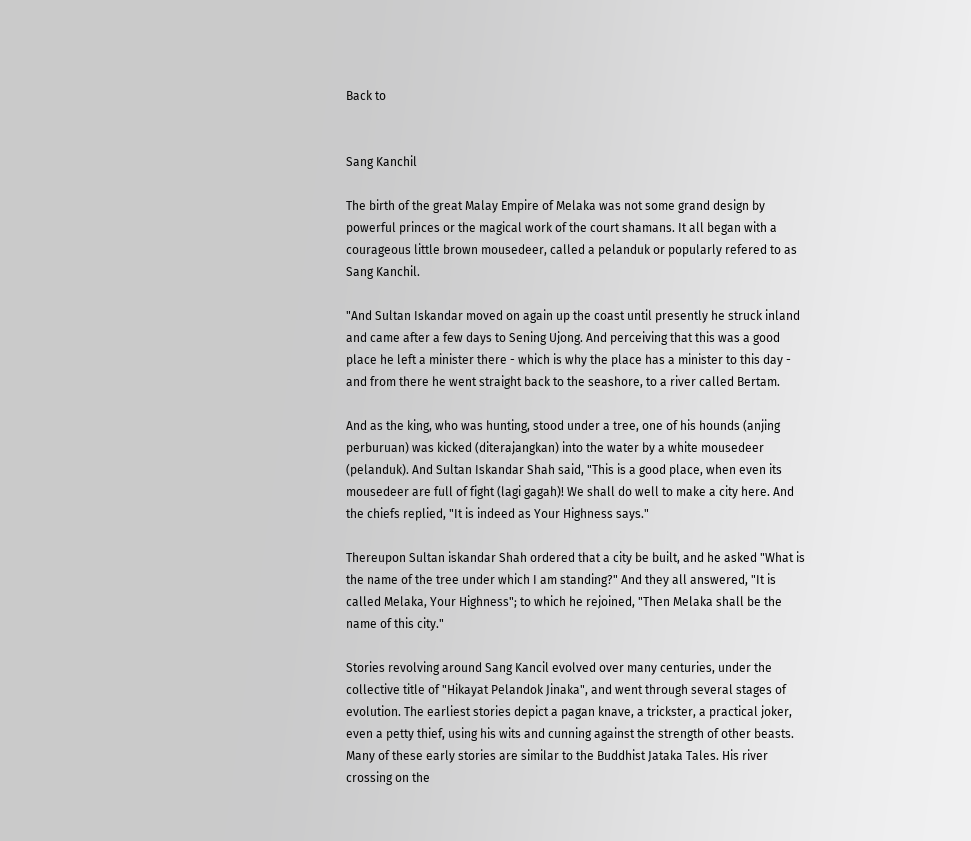Back to


Sang Kanchil

The birth of the great Malay Empire of Melaka was not some grand design by powerful princes or the magical work of the court shamans. It all began with a courageous little brown mousedeer, called a pelanduk or popularly refered to as Sang Kanchil.

"And Sultan Iskandar moved on again up the coast until presently he struck inland and came after a few days to Sening Ujong. And perceiving that this was a good place he left a minister there - which is why the place has a minister to this day - and from there he went straight back to the seashore, to a river called Bertam.

And as the king, who was hunting, stood under a tree, one of his hounds (anjing perburuan) was kicked (diterajangkan) into the water by a white mousedeer (pelanduk). And Sultan Iskandar Shah said, "This is a good place, when even its mousedeer are full of fight (lagi gagah)! We shall do well to make a city here. And the chiefs replied, "It is indeed as Your Highness says."

Thereupon Sultan iskandar Shah ordered that a city be built, and he asked "What is the name of the tree under which I am standing?" And they all answered, "It is called Melaka, Your Highness"; to which he rejoined, "Then Melaka shall be the name of this city."

Stories revolving around Sang Kancil evolved over many centuries, under the collective title of "Hikayat Pelandok Jinaka", and went through several stages of evolution. The earliest stories depict a pagan knave, a trickster, a practical joker, even a petty thief, using his wits and cunning against the strength of other beasts. Many of these early stories are similar to the Buddhist Jataka Tales. His river crossing on the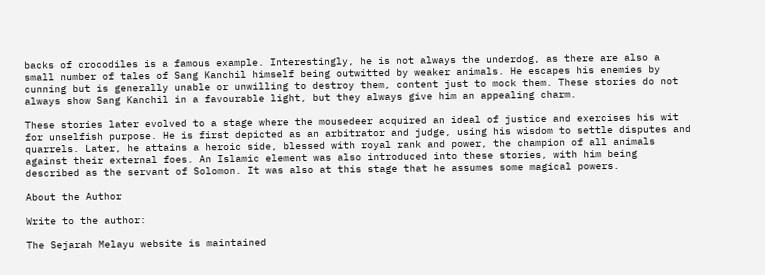backs of crocodiles is a famous example. Interestingly, he is not always the underdog, as there are also a small number of tales of Sang Kanchil himself being outwitted by weaker animals. He escapes his enemies by cunning but is generally unable or unwilling to destroy them, content just to mock them. These stories do not always show Sang Kanchil in a favourable light, but they always give him an appealing charm.

These stories later evolved to a stage where the mousedeer acquired an ideal of justice and exercises his wit for unselfish purpose. He is first depicted as an arbitrator and judge, using his wisdom to settle disputes and quarrels. Later, he attains a heroic side, blessed with royal rank and power, the champion of all animals against their external foes. An Islamic element was also introduced into these stories, with him being described as the servant of Solomon. It was also at this stage that he assumes some magical powers.

About the Author

Write to the author:

The Sejarah Melayu website is maintained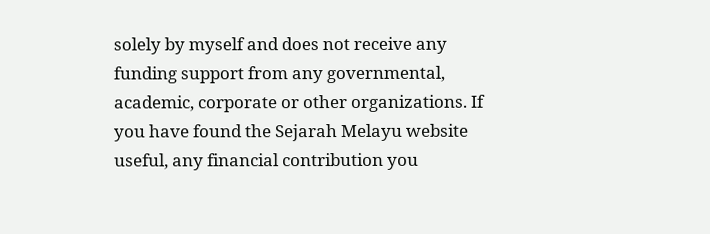solely by myself and does not receive any funding support from any governmental, academic, corporate or other organizations. If you have found the Sejarah Melayu website useful, any financial contribution you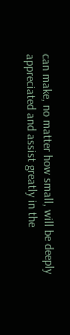can make, no matter how small, will be deeply appreciated and assist greatly in the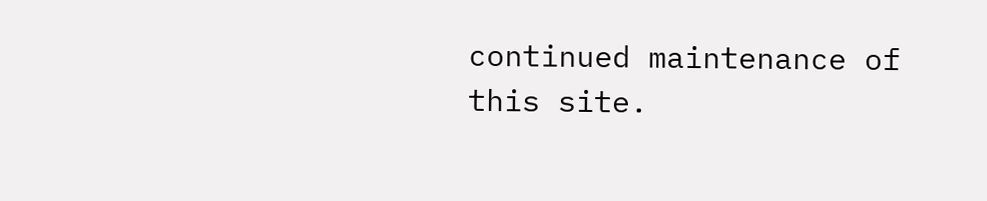continued maintenance of this site.